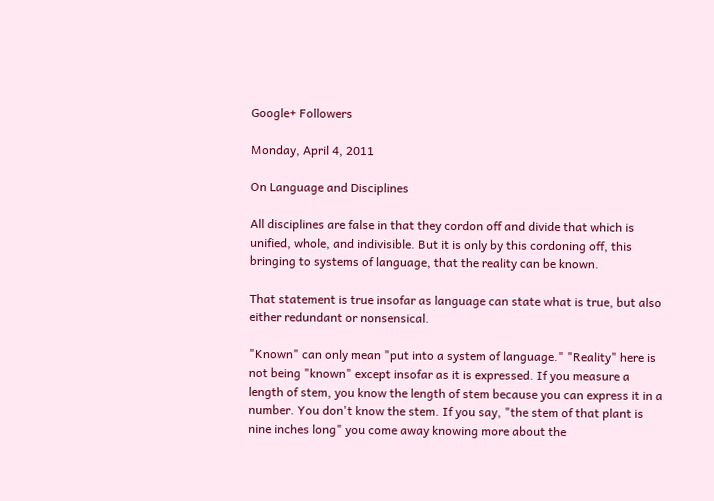Google+ Followers

Monday, April 4, 2011

On Language and Disciplines

All disciplines are false in that they cordon off and divide that which is unified, whole, and indivisible. But it is only by this cordoning off, this bringing to systems of language, that the reality can be known.

That statement is true insofar as language can state what is true, but also either redundant or nonsensical.

"Known" can only mean "put into a system of language." "Reality" here is not being "known" except insofar as it is expressed. If you measure a length of stem, you know the length of stem because you can express it in a number. You don't know the stem. If you say, "the stem of that plant is nine inches long" you come away knowing more about the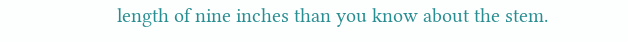length of nine inches than you know about the stem.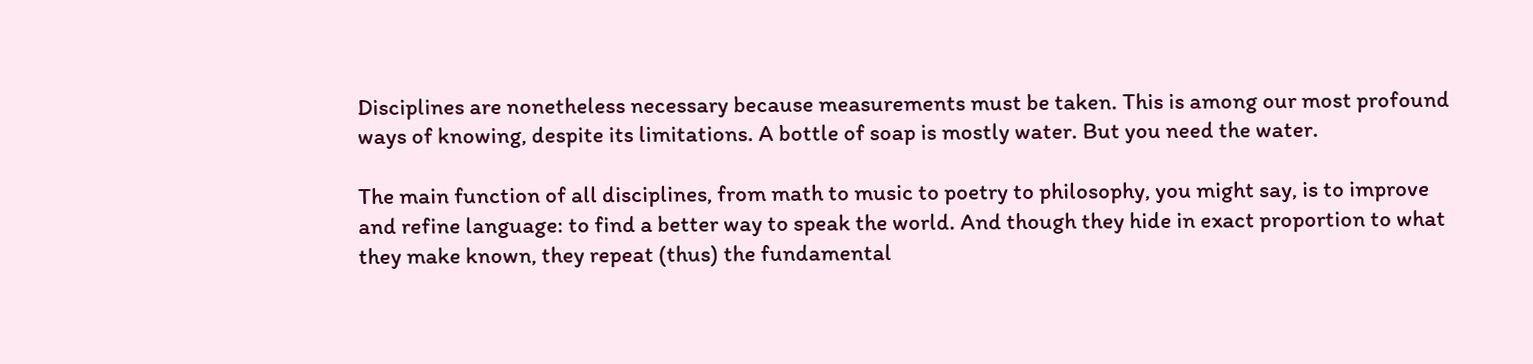Disciplines are nonetheless necessary because measurements must be taken. This is among our most profound ways of knowing, despite its limitations. A bottle of soap is mostly water. But you need the water.

The main function of all disciplines, from math to music to poetry to philosophy, you might say, is to improve and refine language: to find a better way to speak the world. And though they hide in exact proportion to what they make known, they repeat (thus) the fundamental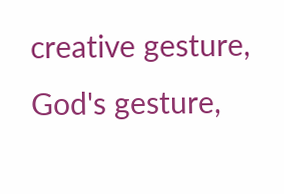creative gesture, God's gesture,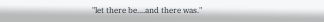"let there be....and there was."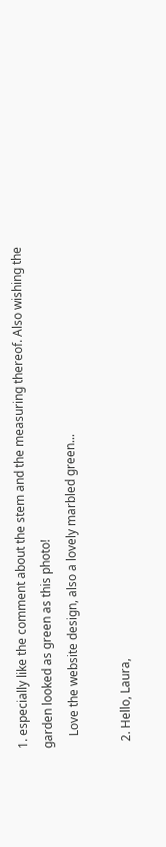1. especially like the comment about the stem and the measuring thereof. Also wishing the garden looked as green as this photo!
    Love the website design, also a lovely marbled green...

  2. Hello, Laura,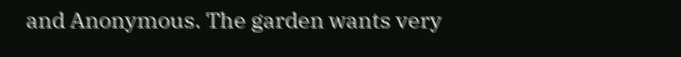and Anonymous. The garden wants very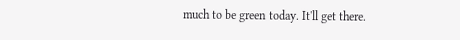much to be green today. It'll get there.